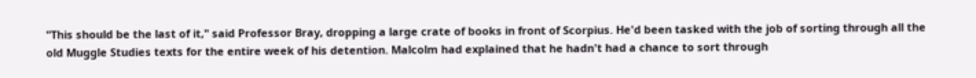"This should be the last of it," said Professor Bray, dropping a large crate of books in front of Scorpius. He'd been tasked with the job of sorting through all the old Muggle Studies texts for the entire week of his detention. Malcolm had explained that he hadn't had a chance to sort through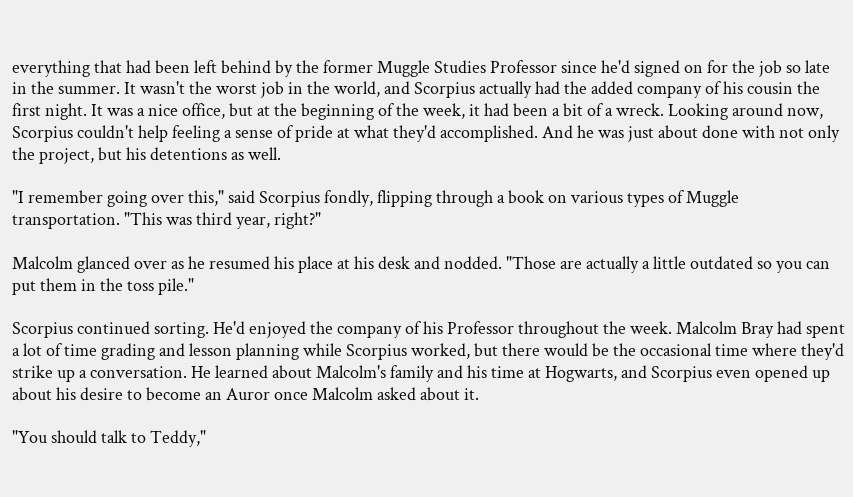everything that had been left behind by the former Muggle Studies Professor since he'd signed on for the job so late in the summer. It wasn't the worst job in the world, and Scorpius actually had the added company of his cousin the first night. It was a nice office, but at the beginning of the week, it had been a bit of a wreck. Looking around now, Scorpius couldn't help feeling a sense of pride at what they'd accomplished. And he was just about done with not only the project, but his detentions as well.

"I remember going over this," said Scorpius fondly, flipping through a book on various types of Muggle transportation. "This was third year, right?"

Malcolm glanced over as he resumed his place at his desk and nodded. "Those are actually a little outdated so you can put them in the toss pile."

Scorpius continued sorting. He'd enjoyed the company of his Professor throughout the week. Malcolm Bray had spent a lot of time grading and lesson planning while Scorpius worked, but there would be the occasional time where they'd strike up a conversation. He learned about Malcolm's family and his time at Hogwarts, and Scorpius even opened up about his desire to become an Auror once Malcolm asked about it.

"You should talk to Teddy,"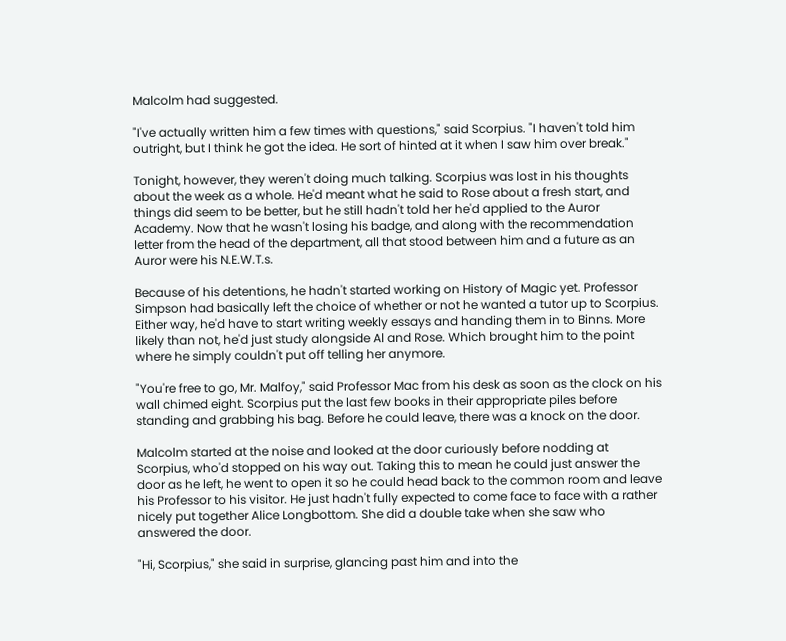Malcolm had suggested.

"I've actually written him a few times with questions," said Scorpius. "I haven't told him outright, but I think he got the idea. He sort of hinted at it when I saw him over break."

Tonight, however, they weren't doing much talking. Scorpius was lost in his thoughts about the week as a whole. He'd meant what he said to Rose about a fresh start, and things did seem to be better, but he still hadn't told her he'd applied to the Auror Academy. Now that he wasn't losing his badge, and along with the recommendation letter from the head of the department, all that stood between him and a future as an Auror were his N.E.W.T.s.

Because of his detentions, he hadn't started working on History of Magic yet. Professor Simpson had basically left the choice of whether or not he wanted a tutor up to Scorpius. Either way, he'd have to start writing weekly essays and handing them in to Binns. More likely than not, he'd just study alongside Al and Rose. Which brought him to the point where he simply couldn't put off telling her anymore.

"You're free to go, Mr. Malfoy," said Professor Mac from his desk as soon as the clock on his wall chimed eight. Scorpius put the last few books in their appropriate piles before standing and grabbing his bag. Before he could leave, there was a knock on the door.

Malcolm started at the noise and looked at the door curiously before nodding at Scorpius, who'd stopped on his way out. Taking this to mean he could just answer the door as he left, he went to open it so he could head back to the common room and leave his Professor to his visitor. He just hadn't fully expected to come face to face with a rather nicely put together Alice Longbottom. She did a double take when she saw who answered the door.

"Hi, Scorpius," she said in surprise, glancing past him and into the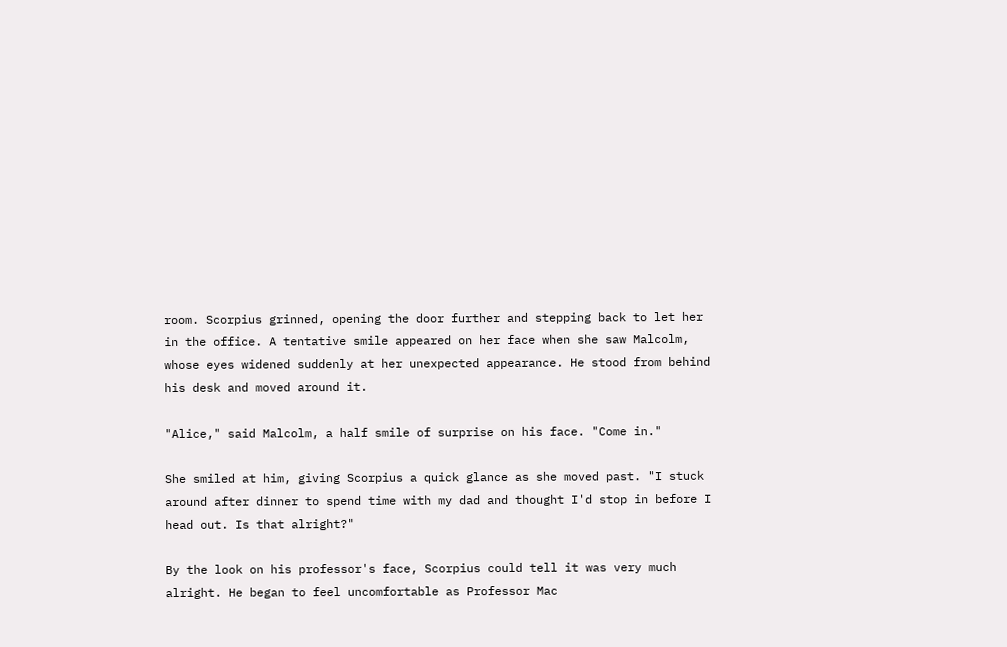room. Scorpius grinned, opening the door further and stepping back to let her in the office. A tentative smile appeared on her face when she saw Malcolm, whose eyes widened suddenly at her unexpected appearance. He stood from behind his desk and moved around it.

"Alice," said Malcolm, a half smile of surprise on his face. "Come in."

She smiled at him, giving Scorpius a quick glance as she moved past. "I stuck around after dinner to spend time with my dad and thought I'd stop in before I head out. Is that alright?"

By the look on his professor's face, Scorpius could tell it was very much alright. He began to feel uncomfortable as Professor Mac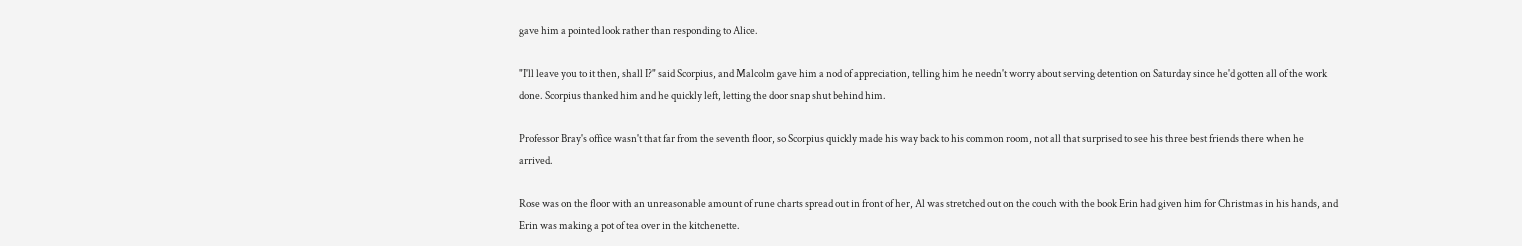gave him a pointed look rather than responding to Alice.

"I'll leave you to it then, shall I?" said Scorpius, and Malcolm gave him a nod of appreciation, telling him he needn't worry about serving detention on Saturday since he'd gotten all of the work done. Scorpius thanked him and he quickly left, letting the door snap shut behind him.

Professor Bray's office wasn't that far from the seventh floor, so Scorpius quickly made his way back to his common room, not all that surprised to see his three best friends there when he arrived.

Rose was on the floor with an unreasonable amount of rune charts spread out in front of her, Al was stretched out on the couch with the book Erin had given him for Christmas in his hands, and Erin was making a pot of tea over in the kitchenette.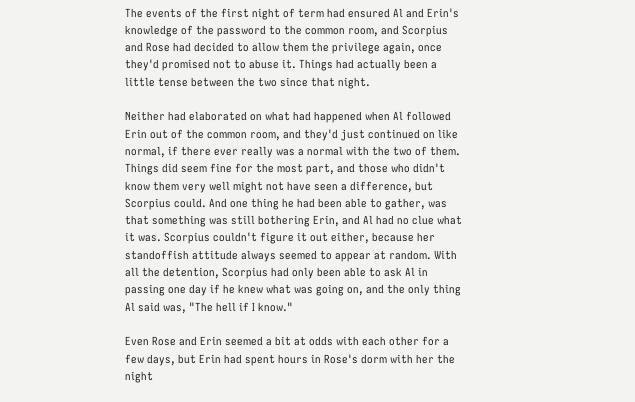The events of the first night of term had ensured Al and Erin's knowledge of the password to the common room, and Scorpius and Rose had decided to allow them the privilege again, once they'd promised not to abuse it. Things had actually been a little tense between the two since that night.

Neither had elaborated on what had happened when Al followed Erin out of the common room, and they'd just continued on like normal, if there ever really was a normal with the two of them. Things did seem fine for the most part, and those who didn't know them very well might not have seen a difference, but Scorpius could. And one thing he had been able to gather, was that something was still bothering Erin, and Al had no clue what it was. Scorpius couldn't figure it out either, because her standoffish attitude always seemed to appear at random. With all the detention, Scorpius had only been able to ask Al in passing one day if he knew what was going on, and the only thing Al said was, "The hell if I know."

Even Rose and Erin seemed a bit at odds with each other for a few days, but Erin had spent hours in Rose's dorm with her the night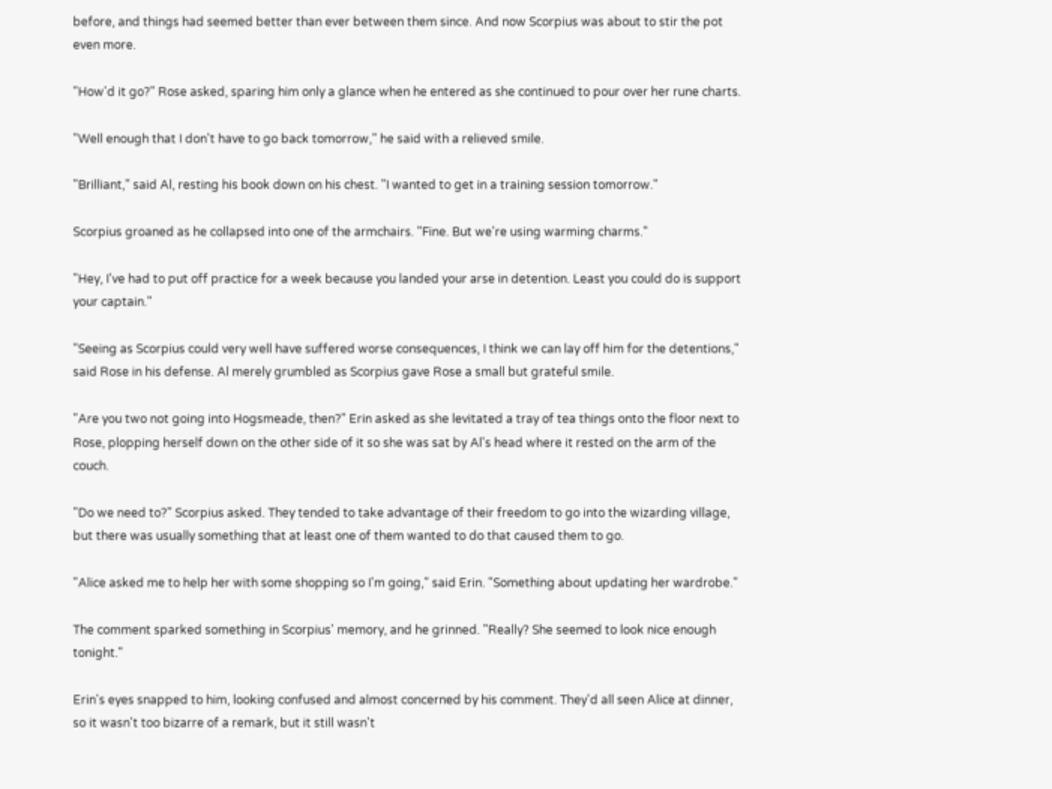before, and things had seemed better than ever between them since. And now Scorpius was about to stir the pot even more.

"How'd it go?" Rose asked, sparing him only a glance when he entered as she continued to pour over her rune charts.

"Well enough that I don't have to go back tomorrow," he said with a relieved smile.

"Brilliant," said Al, resting his book down on his chest. "I wanted to get in a training session tomorrow."

Scorpius groaned as he collapsed into one of the armchairs. "Fine. But we're using warming charms."

"Hey, I've had to put off practice for a week because you landed your arse in detention. Least you could do is support your captain."

"Seeing as Scorpius could very well have suffered worse consequences, I think we can lay off him for the detentions," said Rose in his defense. Al merely grumbled as Scorpius gave Rose a small but grateful smile.

"Are you two not going into Hogsmeade, then?" Erin asked as she levitated a tray of tea things onto the floor next to Rose, plopping herself down on the other side of it so she was sat by Al's head where it rested on the arm of the couch.

"Do we need to?" Scorpius asked. They tended to take advantage of their freedom to go into the wizarding village, but there was usually something that at least one of them wanted to do that caused them to go.

"Alice asked me to help her with some shopping so I'm going," said Erin. "Something about updating her wardrobe."

The comment sparked something in Scorpius' memory, and he grinned. "Really? She seemed to look nice enough tonight."

Erin's eyes snapped to him, looking confused and almost concerned by his comment. They'd all seen Alice at dinner, so it wasn't too bizarre of a remark, but it still wasn't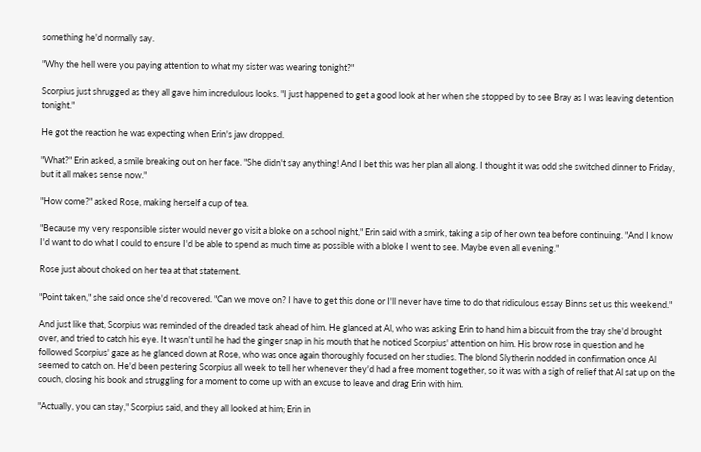something he'd normally say.

"Why the hell were you paying attention to what my sister was wearing tonight?"

Scorpius just shrugged as they all gave him incredulous looks. "I just happened to get a good look at her when she stopped by to see Bray as I was leaving detention tonight."

He got the reaction he was expecting when Erin's jaw dropped.

"What?" Erin asked, a smile breaking out on her face. "She didn't say anything! And I bet this was her plan all along. I thought it was odd she switched dinner to Friday, but it all makes sense now."

"How come?" asked Rose, making herself a cup of tea.

"Because my very responsible sister would never go visit a bloke on a school night," Erin said with a smirk, taking a sip of her own tea before continuing. "And I know I'd want to do what I could to ensure I'd be able to spend as much time as possible with a bloke I went to see. Maybe even all evening."

Rose just about choked on her tea at that statement.

"Point taken," she said once she'd recovered. "Can we move on? I have to get this done or I'll never have time to do that ridiculous essay Binns set us this weekend."

And just like that, Scorpius was reminded of the dreaded task ahead of him. He glanced at Al, who was asking Erin to hand him a biscuit from the tray she'd brought over, and tried to catch his eye. It wasn't until he had the ginger snap in his mouth that he noticed Scorpius' attention on him. His brow rose in question and he followed Scorpius' gaze as he glanced down at Rose, who was once again thoroughly focused on her studies. The blond Slytherin nodded in confirmation once Al seemed to catch on. He'd been pestering Scorpius all week to tell her whenever they'd had a free moment together, so it was with a sigh of relief that Al sat up on the couch, closing his book and struggling for a moment to come up with an excuse to leave and drag Erin with him.

"Actually, you can stay," Scorpius said, and they all looked at him; Erin in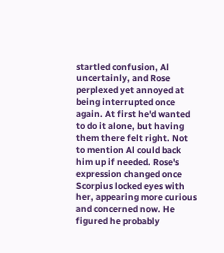startled confusion, Al uncertainly, and Rose perplexed yet annoyed at being interrupted once again. At first he'd wanted to do it alone, but having them there felt right. Not to mention Al could back him up if needed. Rose's expression changed once Scorpius locked eyes with her, appearing more curious and concerned now. He figured he probably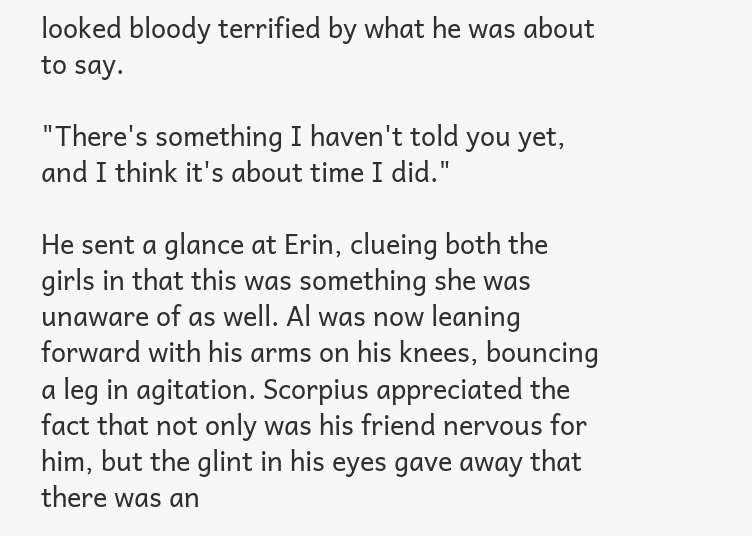looked bloody terrified by what he was about to say.

"There's something I haven't told you yet, and I think it's about time I did."

He sent a glance at Erin, clueing both the girls in that this was something she was unaware of as well. Al was now leaning forward with his arms on his knees, bouncing a leg in agitation. Scorpius appreciated the fact that not only was his friend nervous for him, but the glint in his eyes gave away that there was an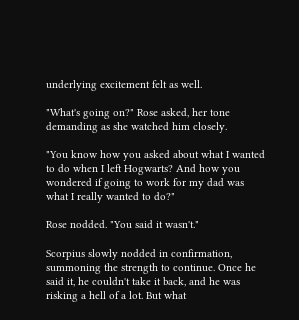underlying excitement felt as well.

"What's going on?" Rose asked, her tone demanding as she watched him closely.

"You know how you asked about what I wanted to do when I left Hogwarts? And how you wondered if going to work for my dad was what I really wanted to do?"

Rose nodded. "You said it wasn't."

Scorpius slowly nodded in confirmation, summoning the strength to continue. Once he said it, he couldn't take it back, and he was risking a hell of a lot. But what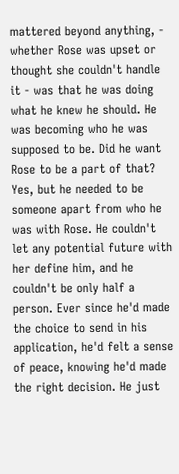mattered beyond anything, - whether Rose was upset or thought she couldn't handle it - was that he was doing what he knew he should. He was becoming who he was supposed to be. Did he want Rose to be a part of that? Yes, but he needed to be someone apart from who he was with Rose. He couldn't let any potential future with her define him, and he couldn't be only half a person. Ever since he'd made the choice to send in his application, he'd felt a sense of peace, knowing he'd made the right decision. He just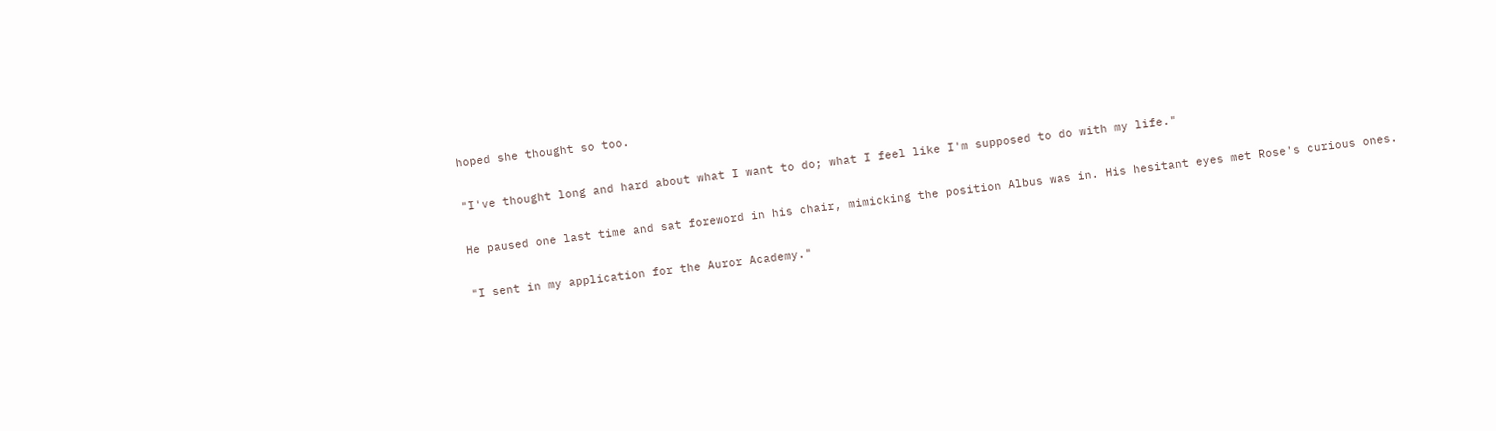hoped she thought so too.

"I've thought long and hard about what I want to do; what I feel like I'm supposed to do with my life."

He paused one last time and sat foreword in his chair, mimicking the position Albus was in. His hesitant eyes met Rose's curious ones.

"I sent in my application for the Auror Academy."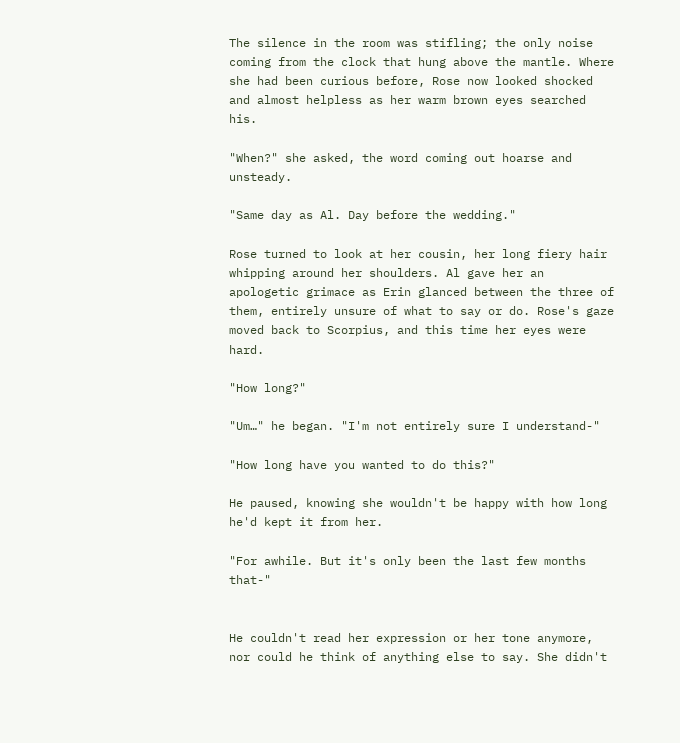The silence in the room was stifling; the only noise coming from the clock that hung above the mantle. Where she had been curious before, Rose now looked shocked and almost helpless as her warm brown eyes searched his.

"When?" she asked, the word coming out hoarse and unsteady.

"Same day as Al. Day before the wedding."

Rose turned to look at her cousin, her long fiery hair whipping around her shoulders. Al gave her an apologetic grimace as Erin glanced between the three of them, entirely unsure of what to say or do. Rose's gaze moved back to Scorpius, and this time her eyes were hard.

"How long?"

"Um…" he began. "I'm not entirely sure I understand-"

"How long have you wanted to do this?"

He paused, knowing she wouldn't be happy with how long he'd kept it from her.

"For awhile. But it's only been the last few months that-"


He couldn't read her expression or her tone anymore, nor could he think of anything else to say. She didn't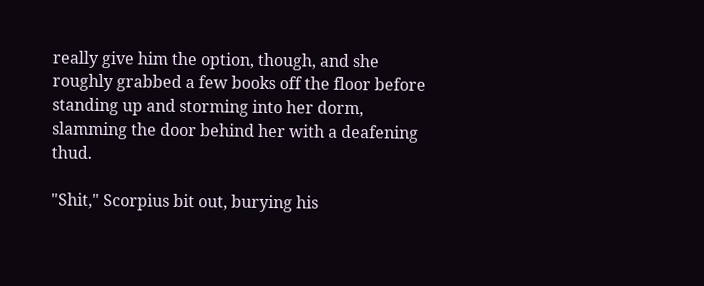really give him the option, though, and she roughly grabbed a few books off the floor before standing up and storming into her dorm, slamming the door behind her with a deafening thud.

"Shit," Scorpius bit out, burying his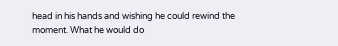head in his hands and wishing he could rewind the moment. What he would do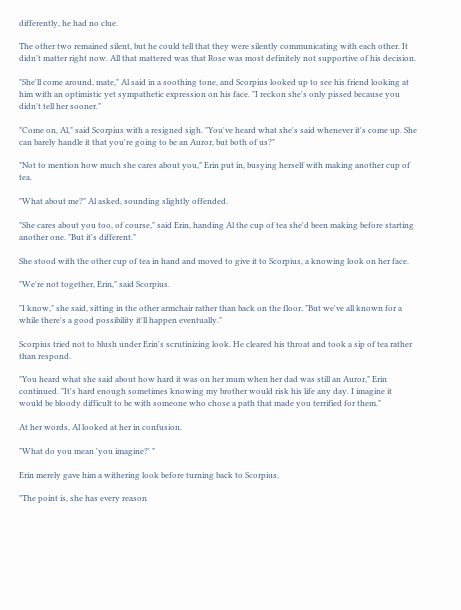differently, he had no clue.

The other two remained silent, but he could tell that they were silently communicating with each other. It didn't matter right now. All that mattered was that Rose was most definitely not supportive of his decision.

"She'll come around, mate," Al said in a soothing tone, and Scorpius looked up to see his friend looking at him with an optimistic yet sympathetic expression on his face. "I reckon she's only pissed because you didn't tell her sooner."

"Come on, Al," said Scorpius with a resigned sigh. "You've heard what she's said whenever it's come up. She can barely handle it that you're going to be an Auror, but both of us?"

"Not to mention how much she cares about you," Erin put in, busying herself with making another cup of tea.

"What about me?" Al asked, sounding slightly offended.

"She cares about you too, of course," said Erin, handing Al the cup of tea she'd been making before starting another one. "But it's different."

She stood with the other cup of tea in hand and moved to give it to Scorpius, a knowing look on her face.

"We're not together, Erin," said Scorpius.

"I know," she said, sitting in the other armchair rather than back on the floor. "But we've all known for a while there's a good possibility it'll happen eventually."

Scorpius tried not to blush under Erin's scrutinizing look. He cleared his throat and took a sip of tea rather than respond.

"You heard what she said about how hard it was on her mum when her dad was still an Auror," Erin continued. "It's hard enough sometimes knowing my brother would risk his life any day. I imagine it would be bloody difficult to be with someone who chose a path that made you terrified for them."

At her words, Al looked at her in confusion.

"What do you mean 'you imagine?' "

Erin merely gave him a withering look before turning back to Scorpius.

"The point is, she has every reason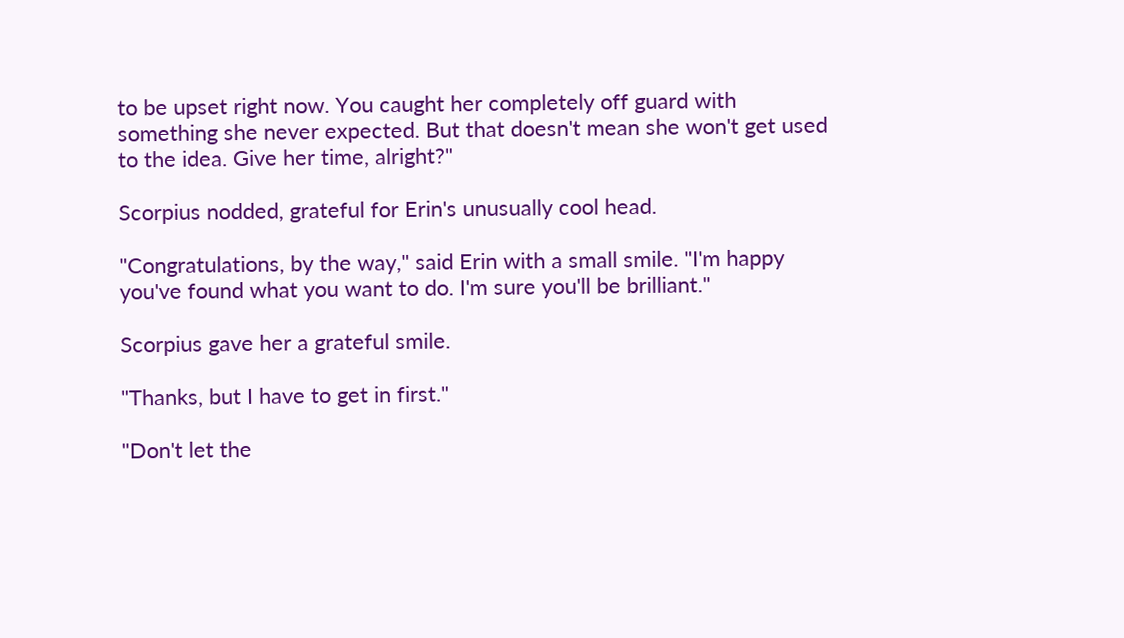to be upset right now. You caught her completely off guard with something she never expected. But that doesn't mean she won't get used to the idea. Give her time, alright?"

Scorpius nodded, grateful for Erin's unusually cool head.

"Congratulations, by the way," said Erin with a small smile. "I'm happy you've found what you want to do. I'm sure you'll be brilliant."

Scorpius gave her a grateful smile.

"Thanks, but I have to get in first."

"Don't let the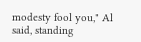modesty fool you," Al said, standing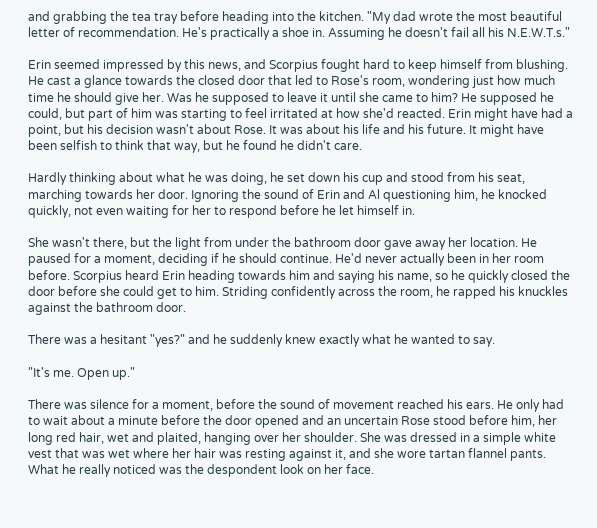and grabbing the tea tray before heading into the kitchen. "My dad wrote the most beautiful letter of recommendation. He's practically a shoe in. Assuming he doesn't fail all his N.E.W.T.s."

Erin seemed impressed by this news, and Scorpius fought hard to keep himself from blushing. He cast a glance towards the closed door that led to Rose's room, wondering just how much time he should give her. Was he supposed to leave it until she came to him? He supposed he could, but part of him was starting to feel irritated at how she'd reacted. Erin might have had a point, but his decision wasn't about Rose. It was about his life and his future. It might have been selfish to think that way, but he found he didn't care.

Hardly thinking about what he was doing, he set down his cup and stood from his seat, marching towards her door. Ignoring the sound of Erin and Al questioning him, he knocked quickly, not even waiting for her to respond before he let himself in.

She wasn't there, but the light from under the bathroom door gave away her location. He paused for a moment, deciding if he should continue. He'd never actually been in her room before. Scorpius heard Erin heading towards him and saying his name, so he quickly closed the door before she could get to him. Striding confidently across the room, he rapped his knuckles against the bathroom door.

There was a hesitant "yes?" and he suddenly knew exactly what he wanted to say.

"It's me. Open up."

There was silence for a moment, before the sound of movement reached his ears. He only had to wait about a minute before the door opened and an uncertain Rose stood before him, her long red hair, wet and plaited, hanging over her shoulder. She was dressed in a simple white vest that was wet where her hair was resting against it, and she wore tartan flannel pants. What he really noticed was the despondent look on her face.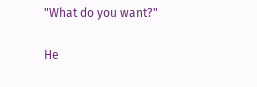"What do you want?"

He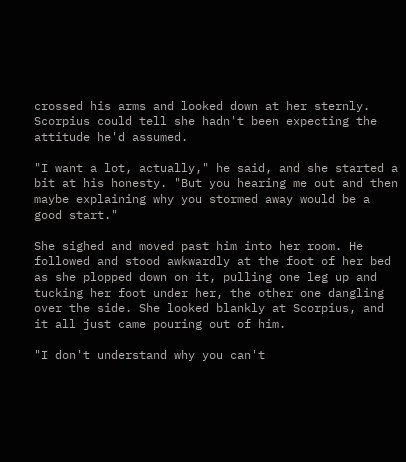crossed his arms and looked down at her sternly. Scorpius could tell she hadn't been expecting the attitude he'd assumed.

"I want a lot, actually," he said, and she started a bit at his honesty. "But you hearing me out and then maybe explaining why you stormed away would be a good start."

She sighed and moved past him into her room. He followed and stood awkwardly at the foot of her bed as she plopped down on it, pulling one leg up and tucking her foot under her, the other one dangling over the side. She looked blankly at Scorpius, and it all just came pouring out of him.

"I don't understand why you can't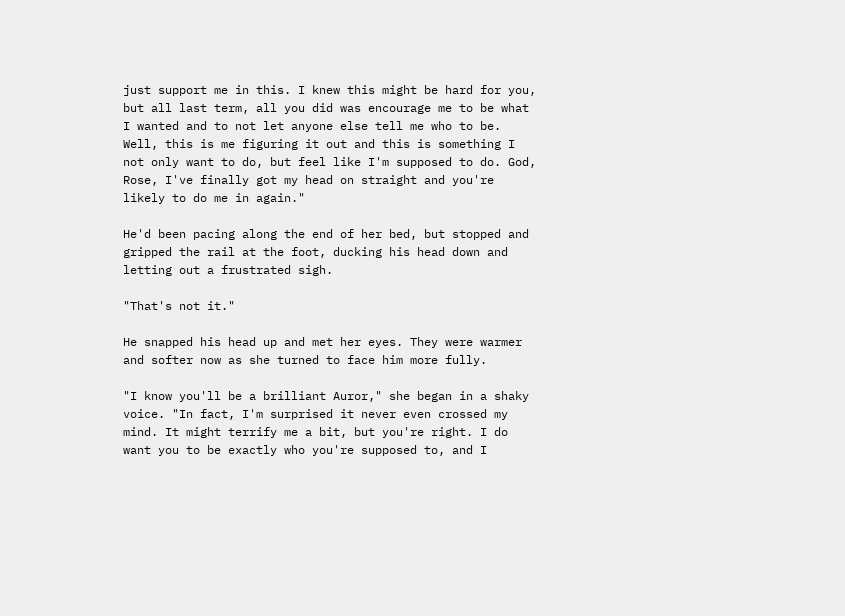just support me in this. I knew this might be hard for you, but all last term, all you did was encourage me to be what I wanted and to not let anyone else tell me who to be. Well, this is me figuring it out and this is something I not only want to do, but feel like I'm supposed to do. God, Rose, I've finally got my head on straight and you're likely to do me in again."

He'd been pacing along the end of her bed, but stopped and gripped the rail at the foot, ducking his head down and letting out a frustrated sigh.

"That's not it."

He snapped his head up and met her eyes. They were warmer and softer now as she turned to face him more fully.

"I know you'll be a brilliant Auror," she began in a shaky voice. "In fact, I'm surprised it never even crossed my mind. It might terrify me a bit, but you're right. I do want you to be exactly who you're supposed to, and I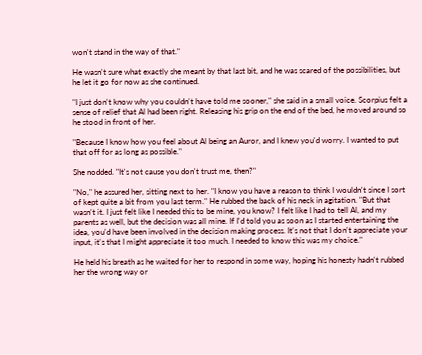won't stand in the way of that."

He wasn't sure what exactly she meant by that last bit, and he was scared of the possibilities, but he let it go for now as she continued.

"I just don't know why you couldn't have told me sooner," she said in a small voice. Scorpius felt a sense of relief that Al had been right. Releasing his grip on the end of the bed, he moved around so he stood in front of her.

"Because I know how you feel about Al being an Auror, and I knew you'd worry. I wanted to put that off for as long as possible."

She nodded. "It's not cause you don't trust me, then?"

"No," he assured her, sitting next to her. "I know you have a reason to think I wouldn't since I sort of kept quite a bit from you last term." He rubbed the back of his neck in agitation. "But that wasn't it. I just felt like I needed this to be mine, you know? I felt like I had to tell Al, and my parents as well, but the decision was all mine. If I'd told you as soon as I started entertaining the idea, you'd have been involved in the decision making process. It's not that I don't appreciate your input, it's that I might appreciate it too much. I needed to know this was my choice."

He held his breath as he waited for her to respond in some way, hoping his honesty hadn't rubbed her the wrong way or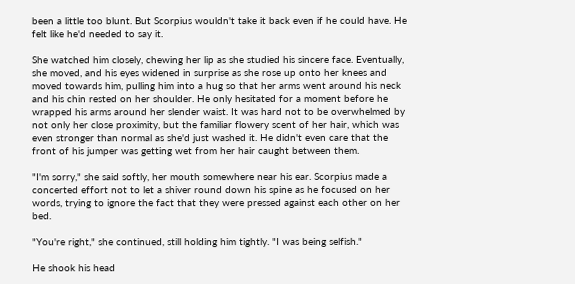been a little too blunt. But Scorpius wouldn't take it back even if he could have. He felt like he'd needed to say it.

She watched him closely, chewing her lip as she studied his sincere face. Eventually, she moved, and his eyes widened in surprise as she rose up onto her knees and moved towards him, pulling him into a hug so that her arms went around his neck and his chin rested on her shoulder. He only hesitated for a moment before he wrapped his arms around her slender waist. It was hard not to be overwhelmed by not only her close proximity, but the familiar flowery scent of her hair, which was even stronger than normal as she'd just washed it. He didn't even care that the front of his jumper was getting wet from her hair caught between them.

"I'm sorry," she said softly, her mouth somewhere near his ear. Scorpius made a concerted effort not to let a shiver round down his spine as he focused on her words, trying to ignore the fact that they were pressed against each other on her bed.

"You're right," she continued, still holding him tightly. "I was being selfish."

He shook his head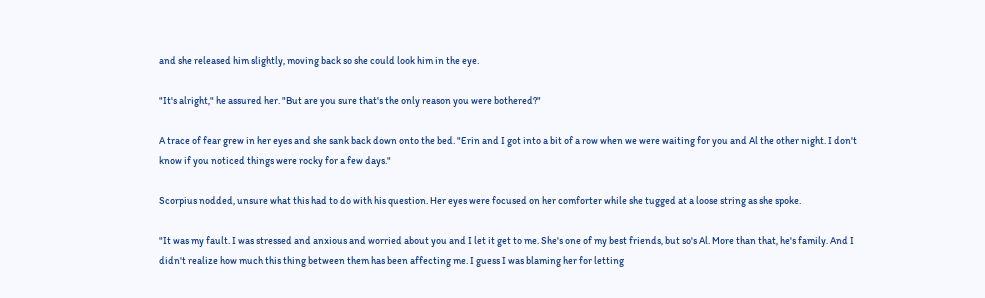and she released him slightly, moving back so she could look him in the eye.

"It's alright," he assured her. "But are you sure that's the only reason you were bothered?"

A trace of fear grew in her eyes and she sank back down onto the bed. "Erin and I got into a bit of a row when we were waiting for you and Al the other night. I don't know if you noticed things were rocky for a few days."

Scorpius nodded, unsure what this had to do with his question. Her eyes were focused on her comforter while she tugged at a loose string as she spoke.

"It was my fault. I was stressed and anxious and worried about you and I let it get to me. She's one of my best friends, but so's Al. More than that, he's family. And I didn't realize how much this thing between them has been affecting me. I guess I was blaming her for letting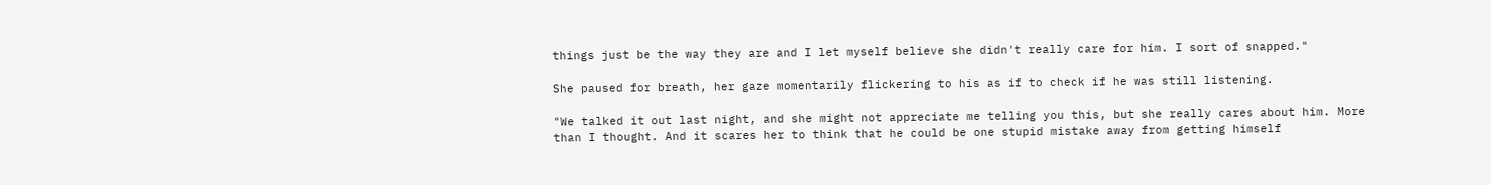things just be the way they are and I let myself believe she didn't really care for him. I sort of snapped."

She paused for breath, her gaze momentarily flickering to his as if to check if he was still listening.

"We talked it out last night, and she might not appreciate me telling you this, but she really cares about him. More than I thought. And it scares her to think that he could be one stupid mistake away from getting himself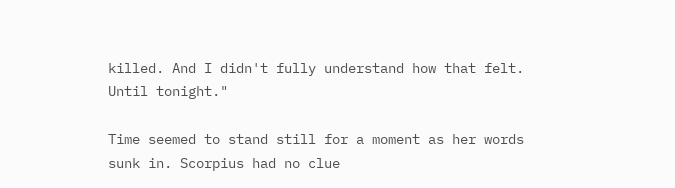killed. And I didn't fully understand how that felt. Until tonight."

Time seemed to stand still for a moment as her words sunk in. Scorpius had no clue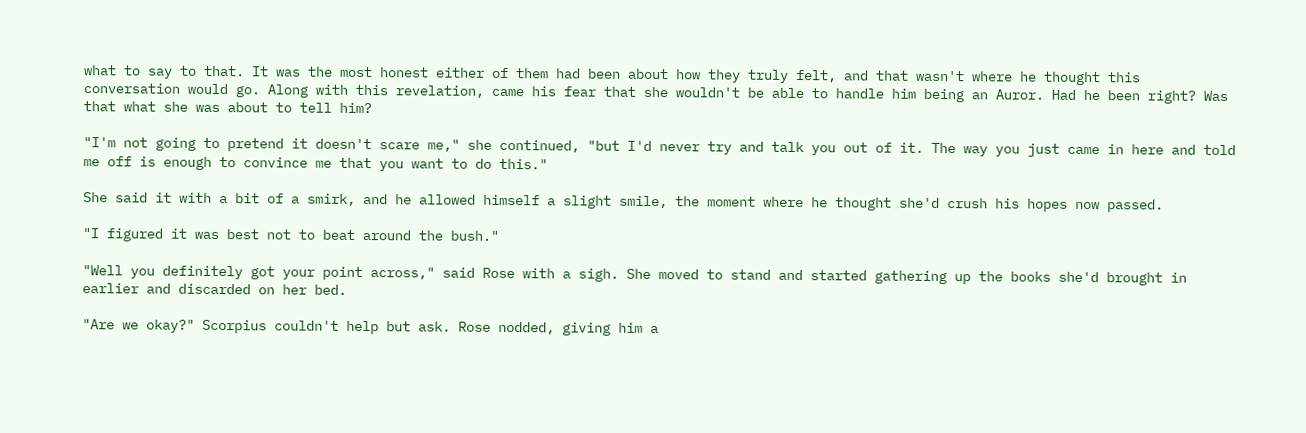what to say to that. It was the most honest either of them had been about how they truly felt, and that wasn't where he thought this conversation would go. Along with this revelation, came his fear that she wouldn't be able to handle him being an Auror. Had he been right? Was that what she was about to tell him?

"I'm not going to pretend it doesn't scare me," she continued, "but I'd never try and talk you out of it. The way you just came in here and told me off is enough to convince me that you want to do this."

She said it with a bit of a smirk, and he allowed himself a slight smile, the moment where he thought she'd crush his hopes now passed.

"I figured it was best not to beat around the bush."

"Well you definitely got your point across," said Rose with a sigh. She moved to stand and started gathering up the books she'd brought in earlier and discarded on her bed.

"Are we okay?" Scorpius couldn't help but ask. Rose nodded, giving him a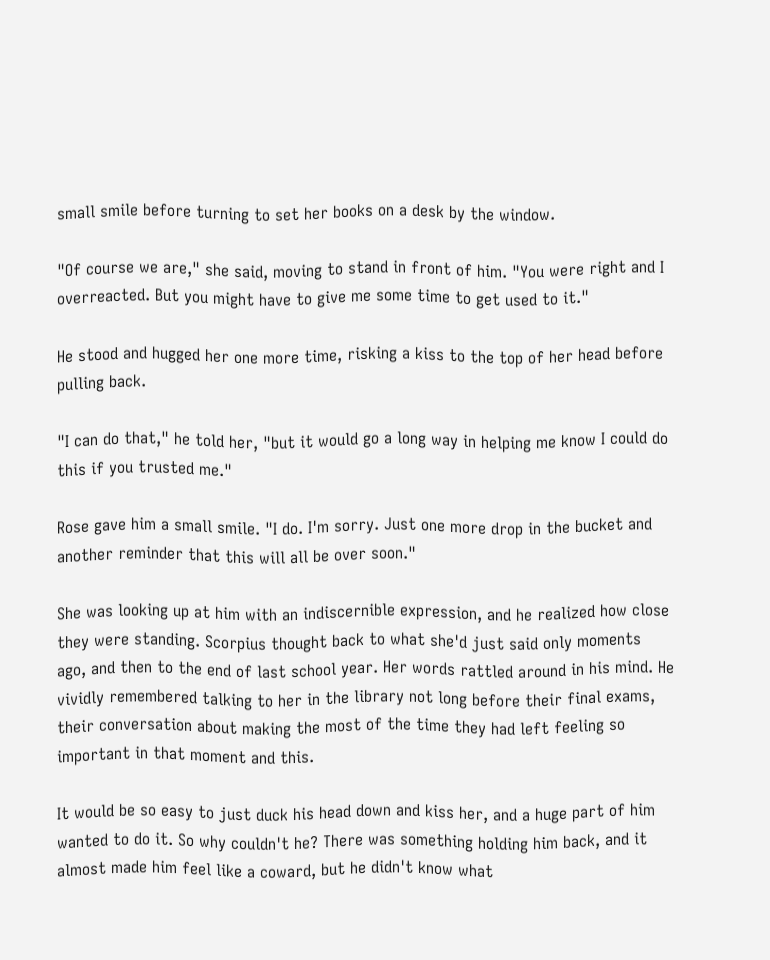small smile before turning to set her books on a desk by the window.

"Of course we are," she said, moving to stand in front of him. "You were right and I overreacted. But you might have to give me some time to get used to it."

He stood and hugged her one more time, risking a kiss to the top of her head before pulling back.

"I can do that," he told her, "but it would go a long way in helping me know I could do this if you trusted me."

Rose gave him a small smile. "I do. I'm sorry. Just one more drop in the bucket and another reminder that this will all be over soon."

She was looking up at him with an indiscernible expression, and he realized how close they were standing. Scorpius thought back to what she'd just said only moments ago, and then to the end of last school year. Her words rattled around in his mind. He vividly remembered talking to her in the library not long before their final exams, their conversation about making the most of the time they had left feeling so important in that moment and this.

It would be so easy to just duck his head down and kiss her, and a huge part of him wanted to do it. So why couldn't he? There was something holding him back, and it almost made him feel like a coward, but he didn't know what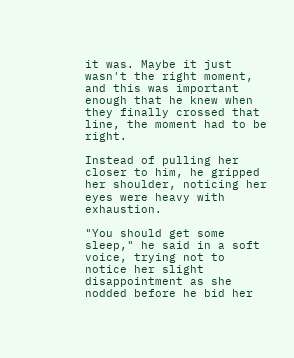it was. Maybe it just wasn't the right moment, and this was important enough that he knew when they finally crossed that line, the moment had to be right.

Instead of pulling her closer to him, he gripped her shoulder, noticing her eyes were heavy with exhaustion.

"You should get some sleep," he said in a soft voice, trying not to notice her slight disappointment as she nodded before he bid her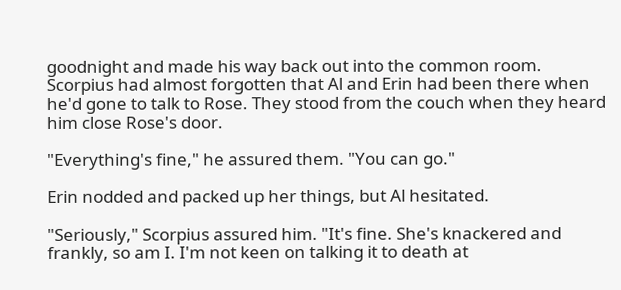goodnight and made his way back out into the common room. Scorpius had almost forgotten that Al and Erin had been there when he'd gone to talk to Rose. They stood from the couch when they heard him close Rose's door.

"Everything's fine," he assured them. "You can go."

Erin nodded and packed up her things, but Al hesitated.

"Seriously," Scorpius assured him. "It's fine. She's knackered and frankly, so am I. I'm not keen on talking it to death at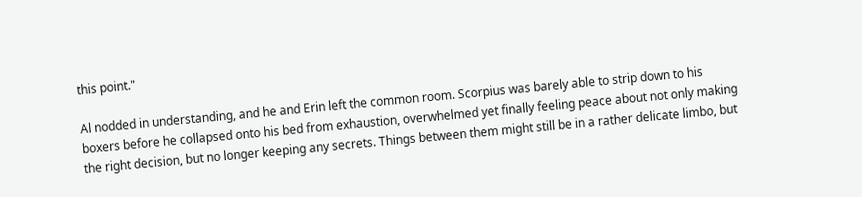this point."

Al nodded in understanding, and he and Erin left the common room. Scorpius was barely able to strip down to his boxers before he collapsed onto his bed from exhaustion, overwhelmed yet finally feeling peace about not only making the right decision, but no longer keeping any secrets. Things between them might still be in a rather delicate limbo, but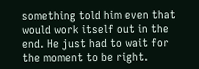something told him even that would work itself out in the end. He just had to wait for the moment to be right.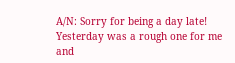A/N: Sorry for being a day late! Yesterday was a rough one for me and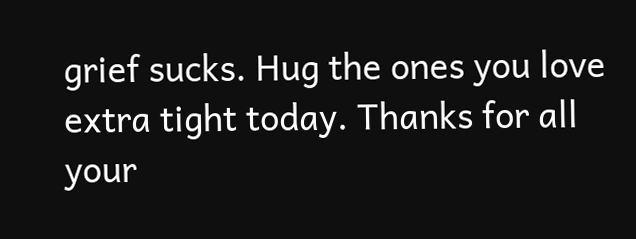grief sucks. Hug the ones you love extra tight today. Thanks for all your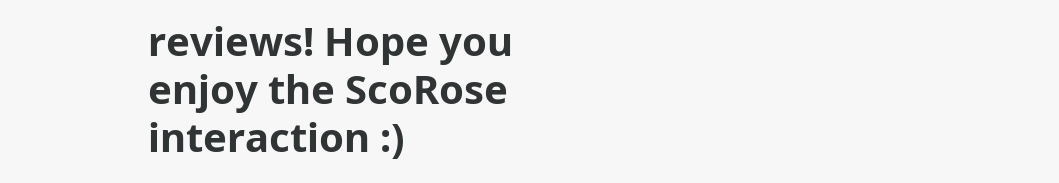reviews! Hope you enjoy the ScoRose interaction :)